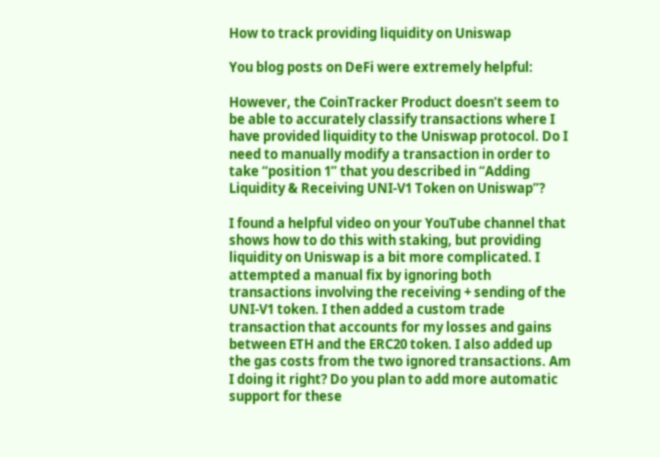How to track providing liquidity on Uniswap

You blog posts on DeFi were extremely helpful:

However, the CoinTracker Product doesn’t seem to be able to accurately classify transactions where I have provided liquidity to the Uniswap protocol. Do I need to manually modify a transaction in order to take “position 1” that you described in “Adding Liquidity & Receiving UNI-V1 Token on Uniswap”?

I found a helpful video on your YouTube channel that shows how to do this with staking, but providing liquidity on Uniswap is a bit more complicated. I attempted a manual fix by ignoring both transactions involving the receiving + sending of the UNI-V1 token. I then added a custom trade transaction that accounts for my losses and gains between ETH and the ERC20 token. I also added up the gas costs from the two ignored transactions. Am I doing it right? Do you plan to add more automatic support for these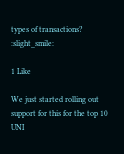types of transactions? :slight_smile:

1 Like

We just started rolling out support for this for the top 10 UNI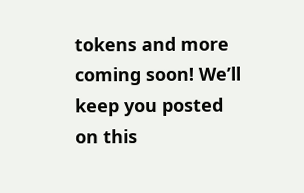tokens and more coming soon! We’ll keep you posted on this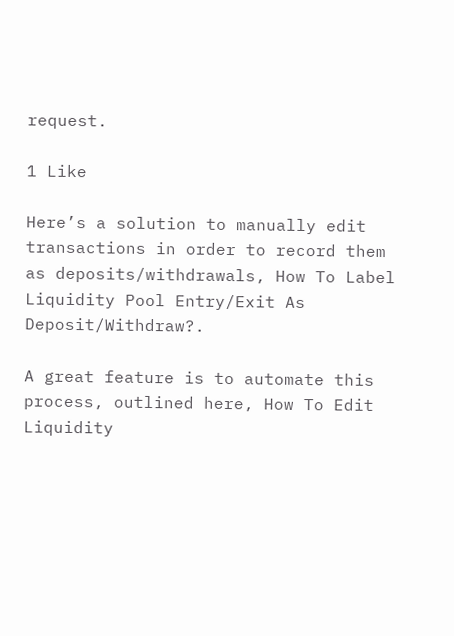request.

1 Like

Here’s a solution to manually edit transactions in order to record them as deposits/withdrawals, How To Label Liquidity Pool Entry/Exit As Deposit/Withdraw?.

A great feature is to automate this process, outlined here, How To Edit Liquidity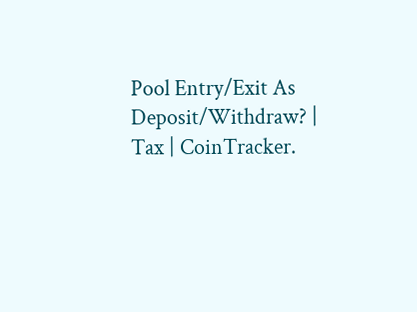Pool Entry/Exit As Deposit/Withdraw? | Tax | CoinTracker.